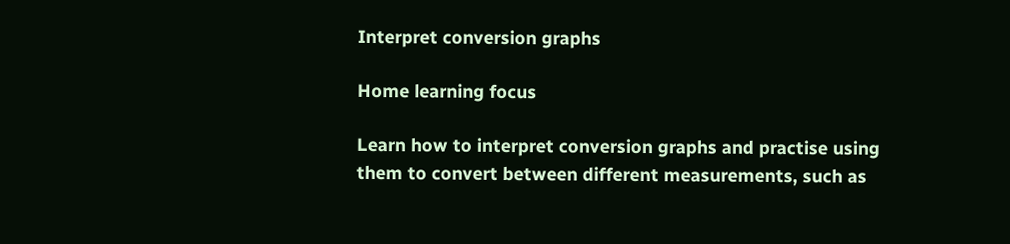Interpret conversion graphs

Home learning focus

Learn how to interpret conversion graphs and practise using them to convert between different measurements, such as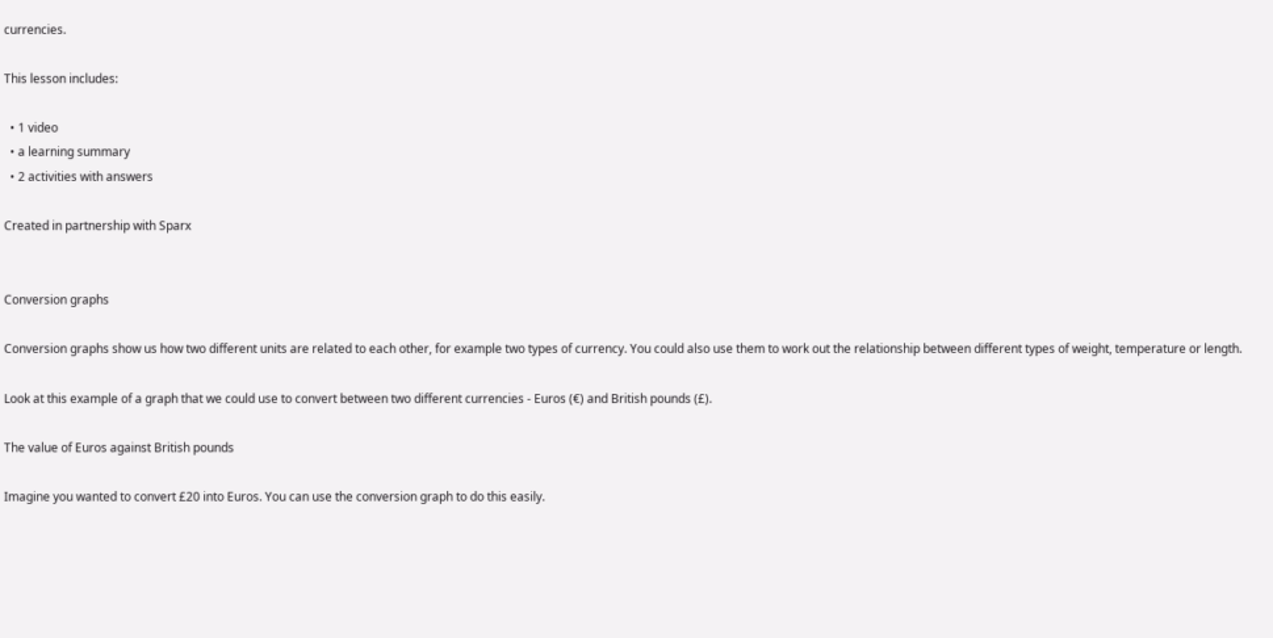currencies.

This lesson includes:

  • 1 video
  • a learning summary
  • 2 activities with answers

Created in partnership with Sparx


Conversion graphs

Conversion graphs show us how two different units are related to each other, for example two types of currency. You could also use them to work out the relationship between different types of weight, temperature or length.

Look at this example of a graph that we could use to convert between two different currencies - Euros (€) and British pounds (£).

The value of Euros against British pounds

Imagine you wanted to convert £20 into Euros. You can use the conversion graph to do this easily.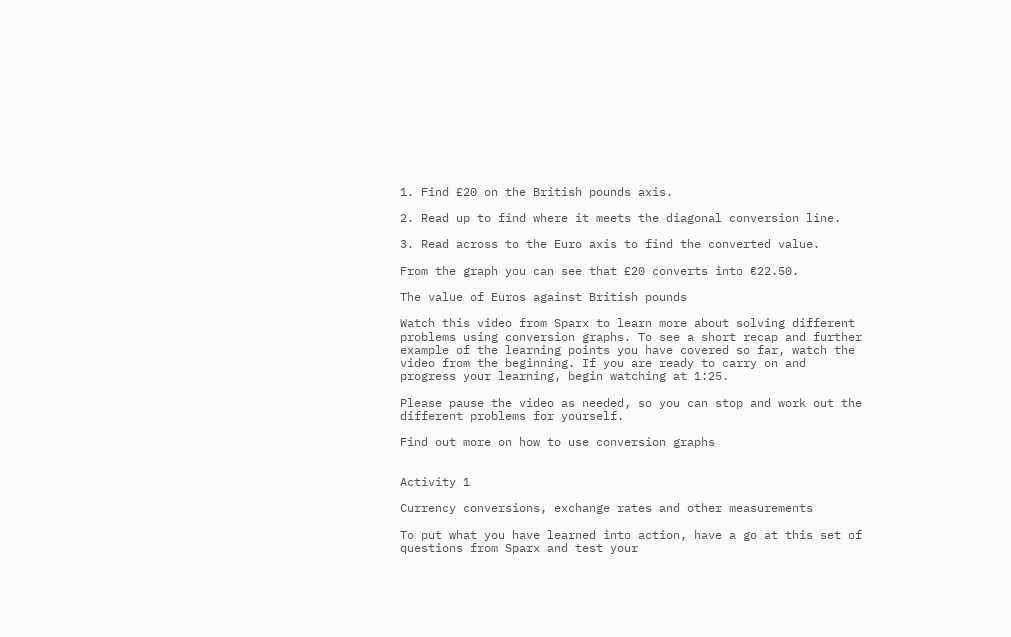1. Find £20 on the British pounds axis.

2. Read up to find where it meets the diagonal conversion line.

3. Read across to the Euro axis to find the converted value.

From the graph you can see that £20 converts into €22.50.

The value of Euros against British pounds

Watch this video from Sparx to learn more about solving different problems using conversion graphs. To see a short recap and further example of the learning points you have covered so far, watch the video from the beginning. If you are ready to carry on and progress your learning, begin watching at 1:25.

Please pause the video as needed, so you can stop and work out the different problems for yourself.

Find out more on how to use conversion graphs


Activity 1

Currency conversions, exchange rates and other measurements

To put what you have learned into action, have a go at this set of questions from Sparx and test your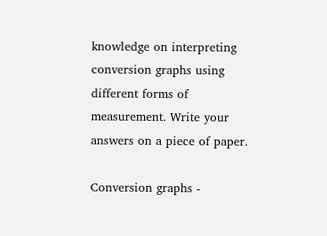knowledge on interpreting conversion graphs using different forms of measurement. Write your answers on a piece of paper.

Conversion graphs -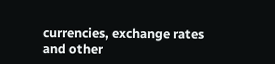currencies, exchange rates and other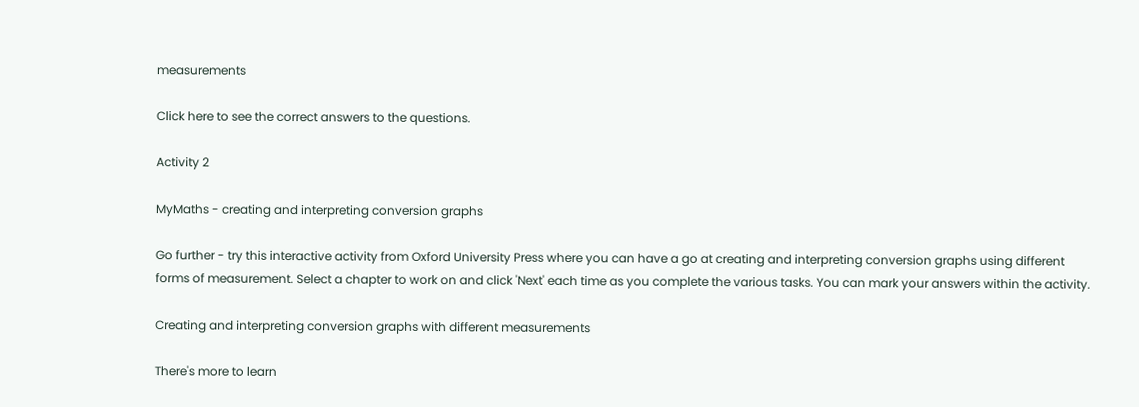measurements

Click here to see the correct answers to the questions.

Activity 2

MyMaths - creating and interpreting conversion graphs

Go further - try this interactive activity from Oxford University Press where you can have a go at creating and interpreting conversion graphs using different forms of measurement. Select a chapter to work on and click 'Next' each time as you complete the various tasks. You can mark your answers within the activity.

Creating and interpreting conversion graphs with different measurements

There's more to learn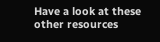Have a look at these other resources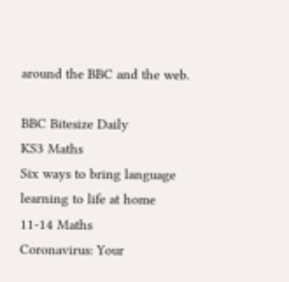around the BBC and the web.

BBC Bitesize Daily
KS3 Maths
Six ways to bring language learning to life at home
11-14 Maths
Coronavirus: Your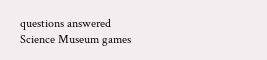questions answered
Science Museum games